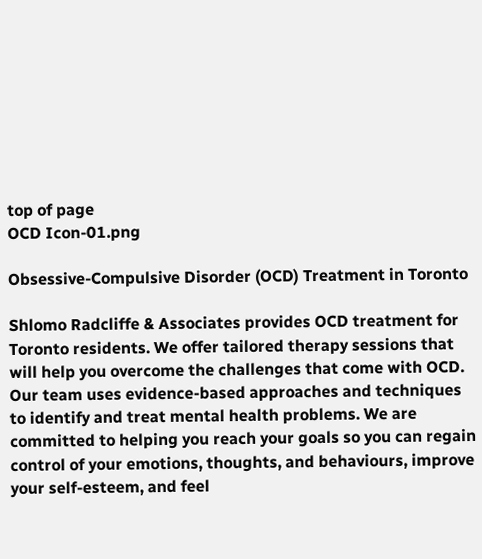top of page
OCD Icon-01.png

Obsessive-Compulsive Disorder (OCD) Treatment in Toronto

Shlomo Radcliffe & Associates provides OCD treatment for Toronto residents. We offer tailored therapy sessions that will help you overcome the challenges that come with OCD. Our team uses evidence-based approaches and techniques to identify and treat mental health problems. We are committed to helping you reach your goals so you can regain control of your emotions, thoughts, and behaviours, improve your self-esteem, and feel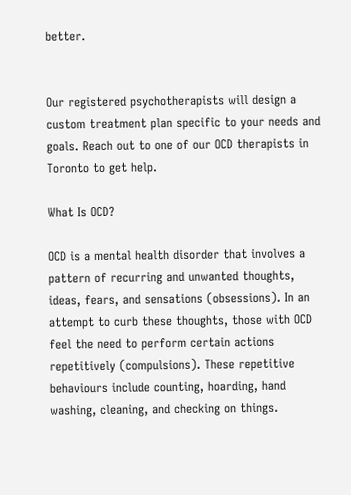better.


Our registered psychotherapists will design a custom treatment plan specific to your needs and goals. Reach out to one of our OCD therapists in Toronto to get help.

What Is OCD?

OCD is a mental health disorder that involves a pattern of recurring and unwanted thoughts, ideas, fears, and sensations (obsessions). In an attempt to curb these thoughts, those with OCD feel the need to perform certain actions repetitively (compulsions). These repetitive behaviours include counting, hoarding, hand washing, cleaning, and checking on things.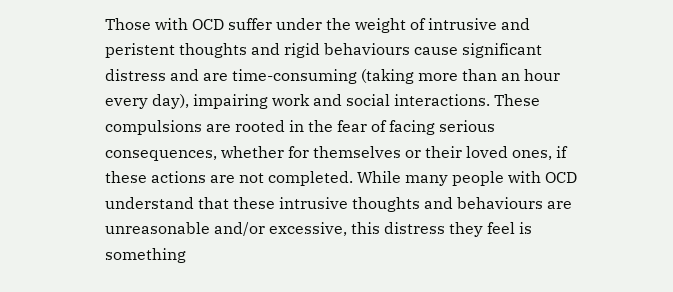Those with OCD suffer under the weight of intrusive and peristent thoughts and rigid behaviours cause significant distress and are time-consuming (taking more than an hour every day), impairing work and social interactions. These compulsions are rooted in the fear of facing serious consequences, whether for themselves or their loved ones, if these actions are not completed. While many people with OCD understand that these intrusive thoughts and behaviours are unreasonable and/or excessive, this distress they feel is something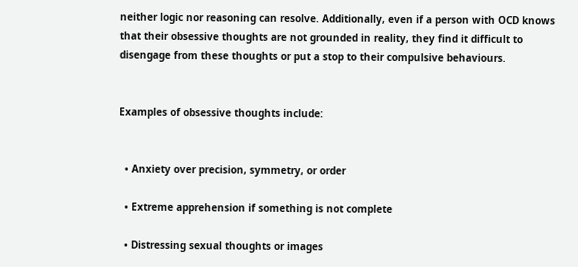neither logic nor reasoning can resolve. Additionally, even if a person with OCD knows that their obsessive thoughts are not grounded in reality, they find it difficult to disengage from these thoughts or put a stop to their compulsive behaviours.


Examples of obsessive thoughts include:


  • Anxiety over precision, symmetry, or order

  • Extreme apprehension if something is not complete

  • Distressing sexual thoughts or images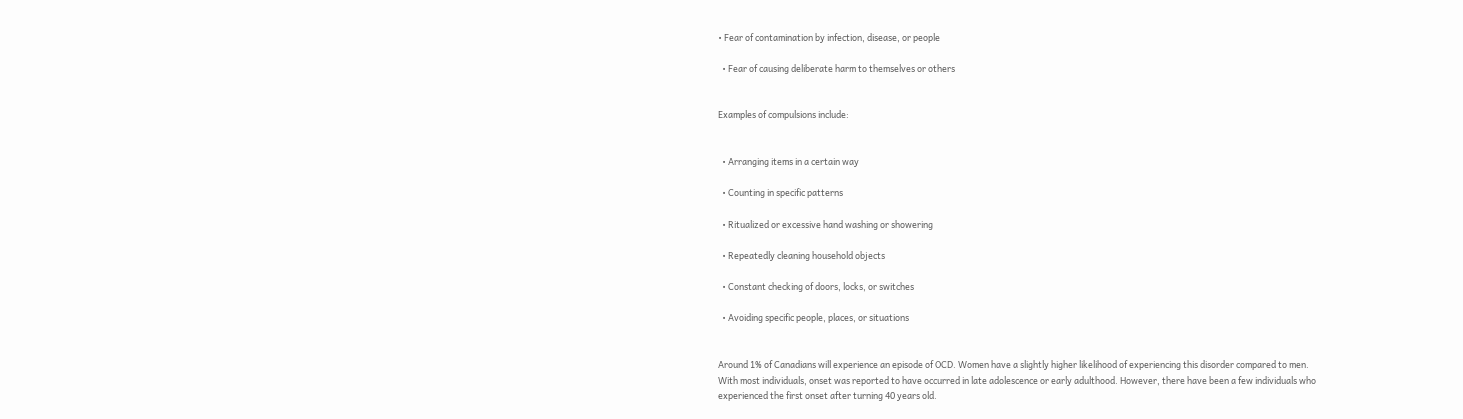• Fear of contamination by infection, disease, or people

  • Fear of causing deliberate harm to themselves or others


Examples of compulsions include:


  • Arranging items in a certain way

  • Counting in specific patterns

  • Ritualized or excessive hand washing or showering

  • Repeatedly cleaning household objects

  • Constant checking of doors, locks, or switches

  • Avoiding specific people, places, or situations


Around 1% of Canadians will experience an episode of OCD. Women have a slightly higher likelihood of experiencing this disorder compared to men. With most individuals, onset was reported to have occurred in late adolescence or early adulthood. However, there have been a few individuals who experienced the first onset after turning 40 years old.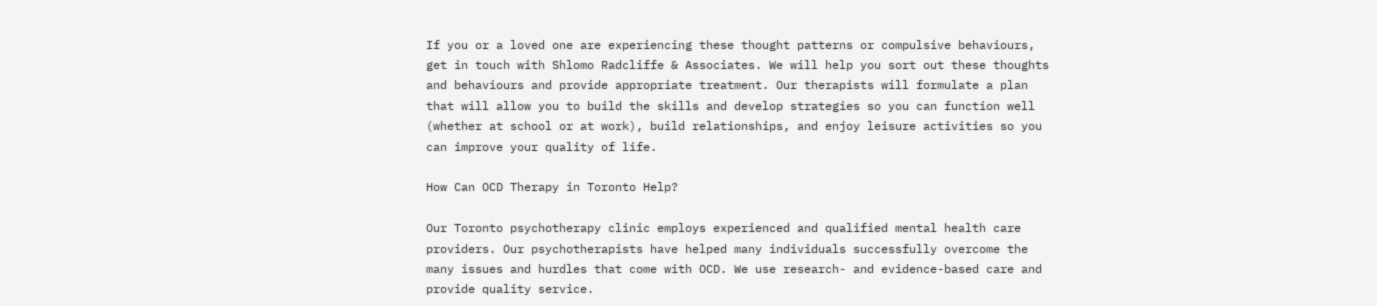If you or a loved one are experiencing these thought patterns or compulsive behaviours, get in touch with Shlomo Radcliffe & Associates. We will help you sort out these thoughts and behaviours and provide appropriate treatment. Our therapists will formulate a plan that will allow you to build the skills and develop strategies so you can function well (whether at school or at work), build relationships, and enjoy leisure activities so you can improve your quality of life.

How Can OCD Therapy in Toronto Help?

Our Toronto psychotherapy clinic employs experienced and qualified mental health care providers. Our psychotherapists have helped many individuals successfully overcome the many issues and hurdles that come with OCD. We use research- and evidence-based care and provide quality service.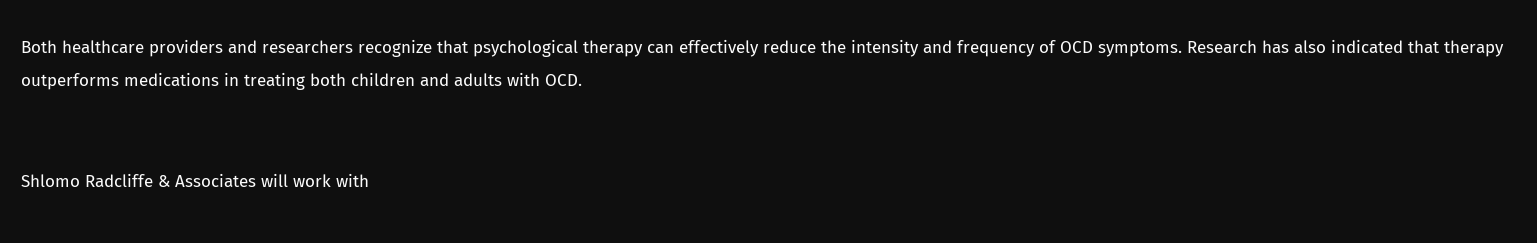Both healthcare providers and researchers recognize that psychological therapy can effectively reduce the intensity and frequency of OCD symptoms. Research has also indicated that therapy outperforms medications in treating both children and adults with OCD.


Shlomo Radcliffe & Associates will work with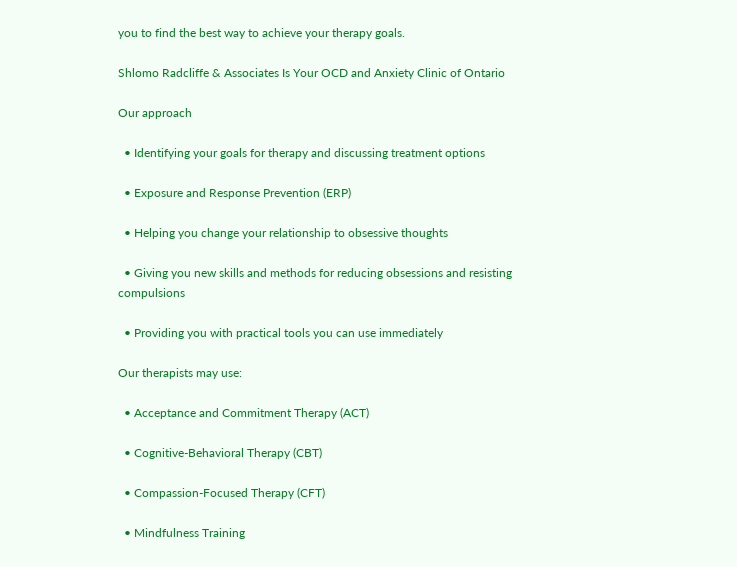you to find the best way to achieve your therapy goals.

Shlomo Radcliffe & Associates Is Your OCD and Anxiety Clinic of Ontario

Our approach

  • Identifying your goals for therapy and discussing treatment options

  • Exposure and Response Prevention (ERP)

  • Helping you change your relationship to obsessive thoughts

  • Giving you new skills and methods for reducing obsessions and resisting compulsions

  • Providing you with practical tools you can use immediately

Our therapists may use:

  • Acceptance and Commitment Therapy (ACT)

  • Cognitive-Behavioral Therapy (CBT)

  • Compassion-Focused Therapy (CFT)

  • Mindfulness Training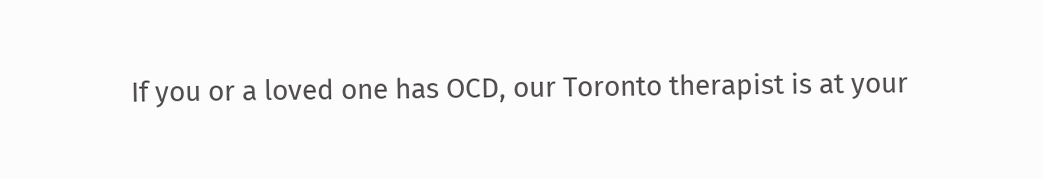If you or a loved one has OCD, our Toronto therapist is at your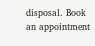disposal. Book an appointment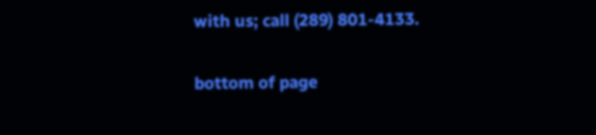with us; call (289) 801-4133.

bottom of page